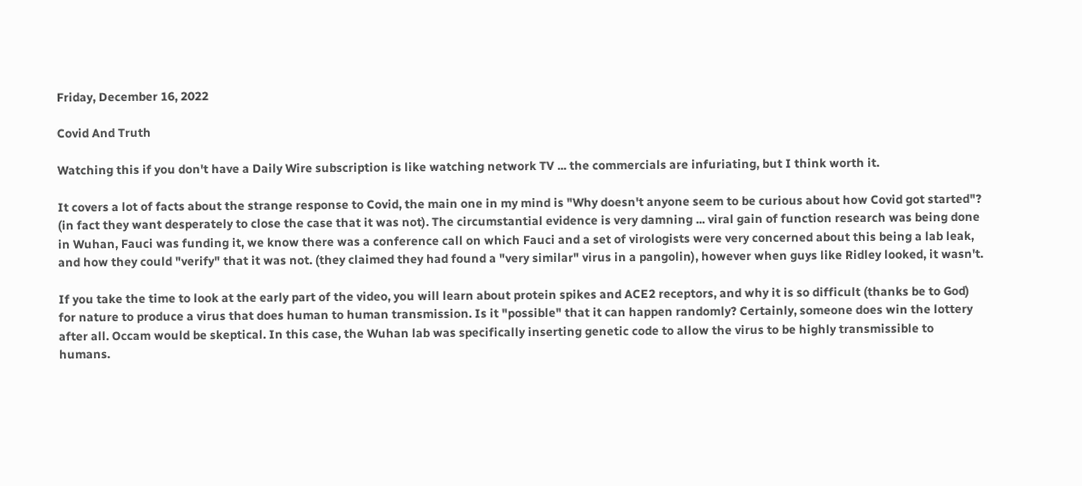Friday, December 16, 2022

Covid And Truth

Watching this if you don't have a Daily Wire subscription is like watching network TV ... the commercials are infuriating, but I think worth it.

It covers a lot of facts about the strange response to Covid, the main one in my mind is "Why doesn't anyone seem to be curious about how Covid got started"?  (in fact they want desperately to close the case that it was not). The circumstantial evidence is very damning ... viral gain of function research was being done in Wuhan, Fauci was funding it, we know there was a conference call on which Fauci and a set of virologists were very concerned about this being a lab leak, and how they could "verify" that it was not. (they claimed they had found a "very similar" virus in a pangolin), however when guys like Ridley looked, it wasn't.

If you take the time to look at the early part of the video, you will learn about protein spikes and ACE2 receptors, and why it is so difficult (thanks be to God) for nature to produce a virus that does human to human transmission. Is it "possible" that it can happen randomly? Certainly, someone does win the lottery after all. Occam would be skeptical. In this case, the Wuhan lab was specifically inserting genetic code to allow the virus to be highly transmissible to humans.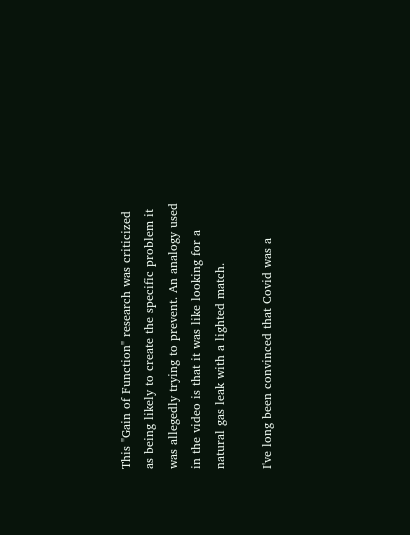This "Gain of Function" research was criticized as being likely to create the specific problem it was allegedly trying to prevent. An analogy used in the video is that it was like looking for a natural gas leak with a lighted match.

I've long been convinced that Covid was a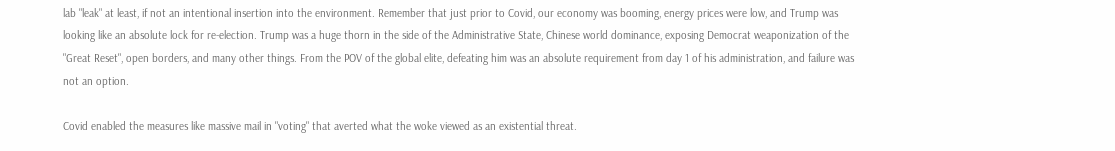lab "leak" at least, if not an intentional insertion into the environment. Remember that just prior to Covid, our economy was booming, energy prices were low, and Trump was looking like an absolute lock for re-election. Trump was a huge thorn in the side of the Administrative State, Chinese world dominance, exposing Democrat weaponization of the "Great Reset", open borders, and many other things. From the POV of the global elite, defeating him was an absolute requirement from day 1 of his administration, and failure was not an option.

Covid enabled the measures like massive mail in "voting" that averted what the woke viewed as an existential threat.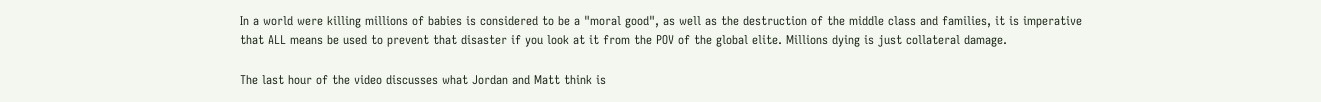In a world were killing millions of babies is considered to be a "moral good", as well as the destruction of the middle class and families, it is imperative that ALL means be used to prevent that disaster if you look at it from the POV of the global elite. Millions dying is just collateral damage.

The last hour of the video discusses what Jordan and Matt think is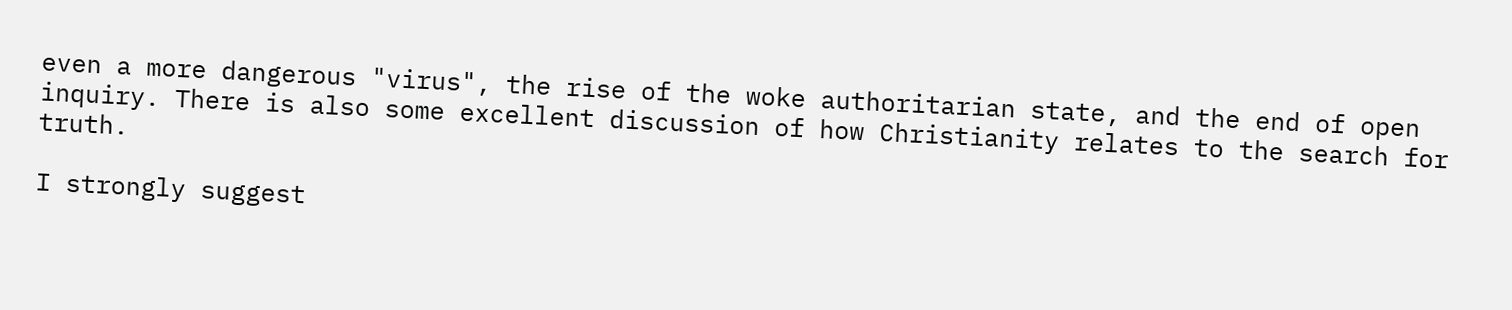even a more dangerous "virus", the rise of the woke authoritarian state, and the end of open inquiry. There is also some excellent discussion of how Christianity relates to the search for truth.

I strongly suggest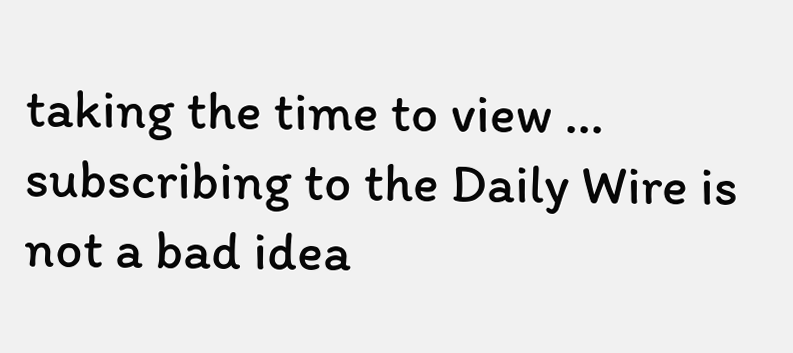taking the time to view ... subscribing to the Daily Wire is not a bad idea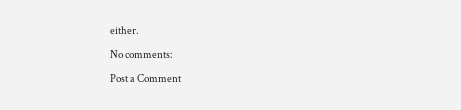either.

No comments:

Post a Comment